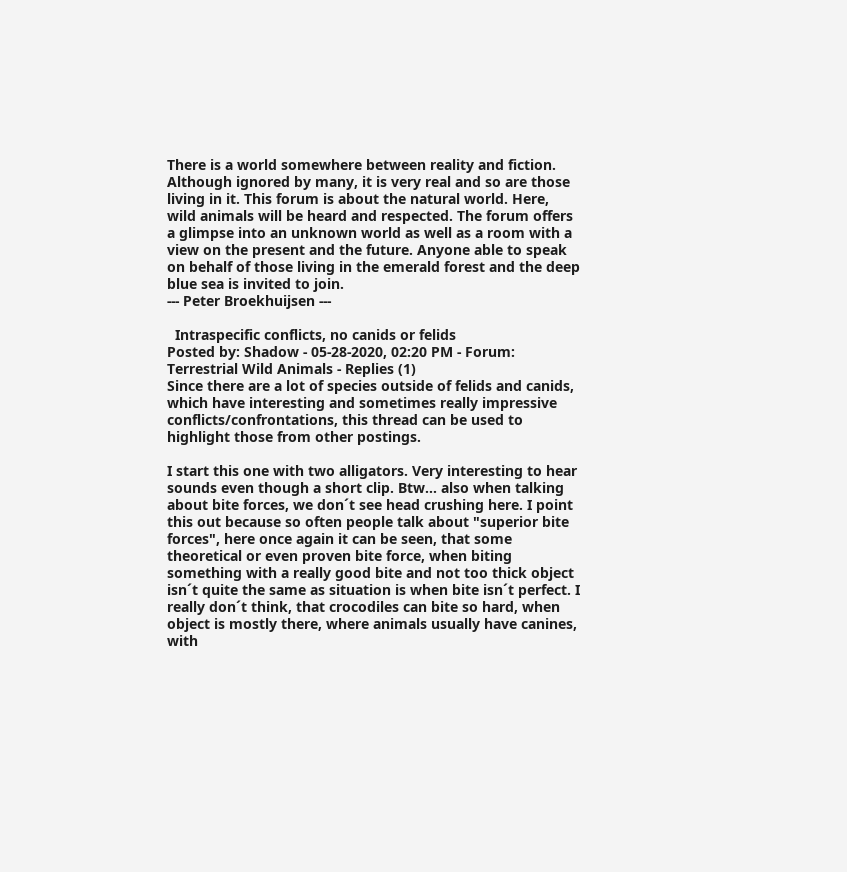There is a world somewhere between reality and fiction. Although ignored by many, it is very real and so are those living in it. This forum is about the natural world. Here, wild animals will be heard and respected. The forum offers a glimpse into an unknown world as well as a room with a view on the present and the future. Anyone able to speak on behalf of those living in the emerald forest and the deep blue sea is invited to join.
--- Peter Broekhuijsen ---

  Intraspecific conflicts, no canids or felids
Posted by: Shadow - 05-28-2020, 02:20 PM - Forum: Terrestrial Wild Animals - Replies (1)
Since there are a lot of species outside of felids and canids, which have interesting and sometimes really impressive conflicts/confrontations, this thread can be used to highlight those from other postings.

I start this one with two alligators. Very interesting to hear sounds even though a short clip. Btw... also when talking about bite forces, we don´t see head crushing here. I point this out because so often people talk about "superior bite forces", here once again it can be seen, that some theoretical or even proven bite force, when biting something with a really good bite and not too thick object isn´t quite the same as situation is when bite isn´t perfect. I really don´t think, that crocodiles can bite so hard, when object is mostly there, where animals usually have canines, with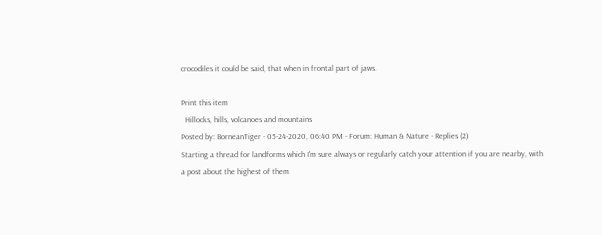crocodiles it could be said, that when in frontal part of jaws.

Print this item
  Hillocks, hills, volcanoes and mountains
Posted by: BorneanTiger - 05-24-2020, 06:40 PM - Forum: Human & Nature - Replies (2)
Starting a thread for landforms which I'm sure always or regularly catch your attention if you are nearby, with a post about the highest of them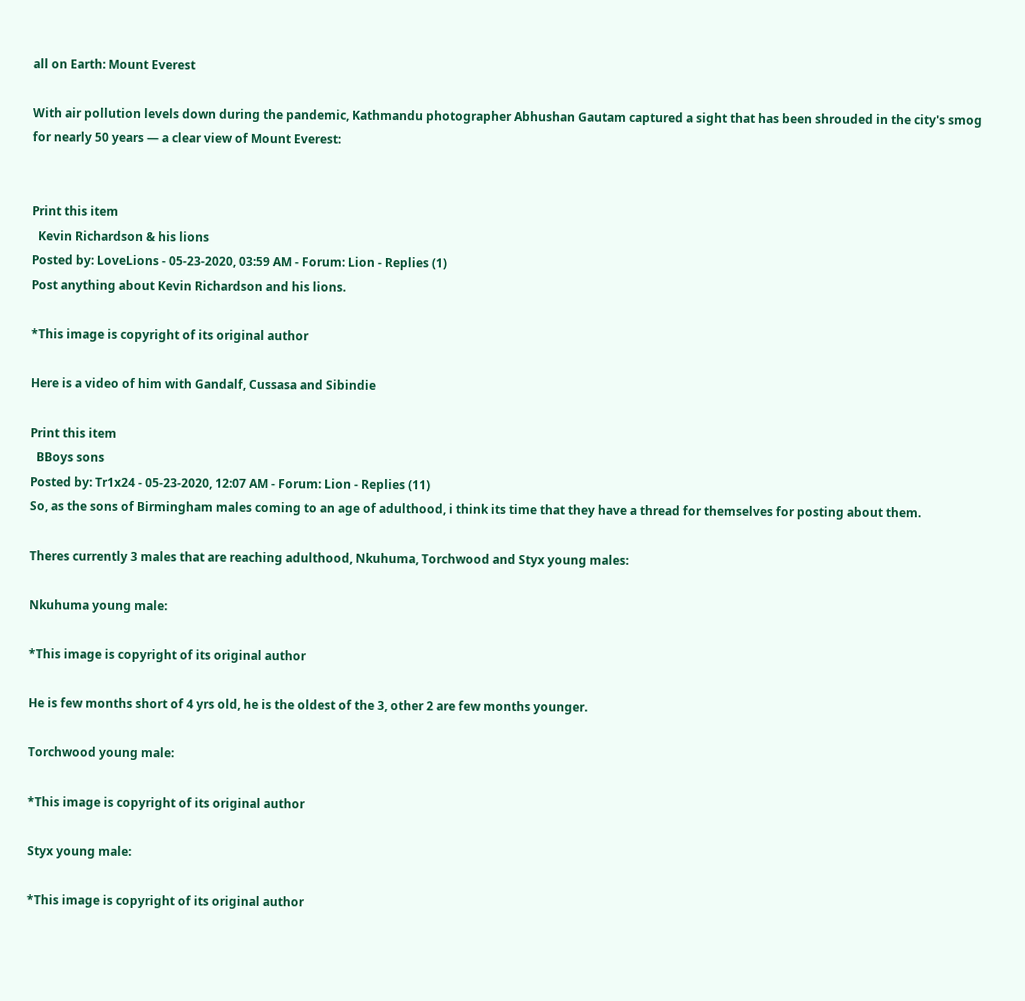all on Earth: Mount Everest

With air pollution levels down during the pandemic, Kathmandu photographer Abhushan Gautam captured a sight that has been shrouded in the city's smog for nearly 50 years — a clear view of Mount Everest:


Print this item
  Kevin Richardson & his lions
Posted by: LoveLions - 05-23-2020, 03:59 AM - Forum: Lion - Replies (1)
Post anything about Kevin Richardson and his lions.

*This image is copyright of its original author

Here is a video of him with Gandalf, Cussasa and Sibindie

Print this item
  BBoys sons
Posted by: Tr1x24 - 05-23-2020, 12:07 AM - Forum: Lion - Replies (11)
So, as the sons of Birmingham males coming to an age of adulthood, i think its time that they have a thread for themselves for posting about them.

Theres currently 3 males that are reaching adulthood, Nkuhuma, Torchwood and Styx young males:

Nkuhuma young male:

*This image is copyright of its original author

He is few months short of 4 yrs old, he is the oldest of the 3, other 2 are few months younger.

Torchwood young male:

*This image is copyright of its original author

Styx young male:

*This image is copyright of its original author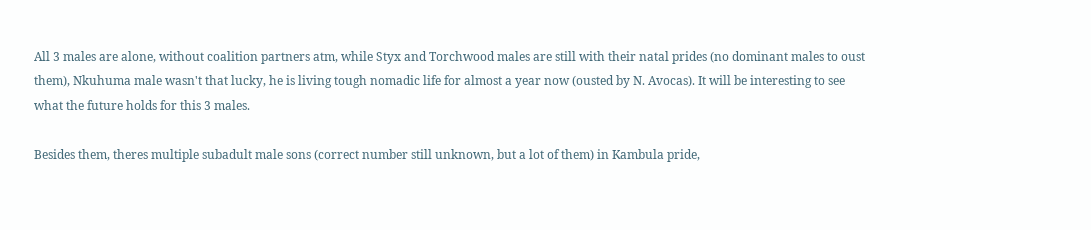All 3 males are alone, without coalition partners atm, while Styx and Torchwood males are still with their natal prides (no dominant males to oust them), Nkuhuma male wasn't that lucky, he is living tough nomadic life for almost a year now (ousted by N. Avocas). It will be interesting to see what the future holds for this 3 males.

Besides them, theres multiple subadult male sons (correct number still unknown, but a lot of them) in Kambula pride,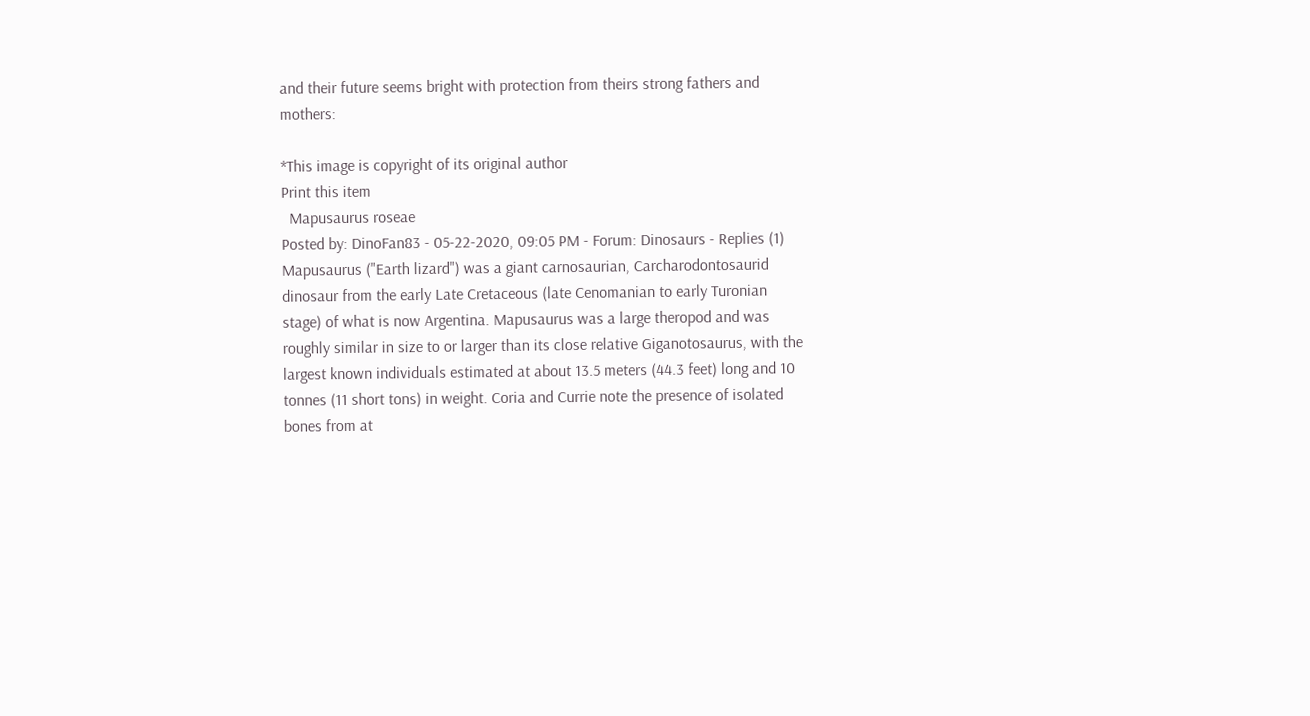and their future seems bright with protection from theirs strong fathers and mothers:

*This image is copyright of its original author
Print this item
  Mapusaurus roseae
Posted by: DinoFan83 - 05-22-2020, 09:05 PM - Forum: Dinosaurs - Replies (1)
Mapusaurus ("Earth lizard") was a giant carnosaurian, Carcharodontosaurid dinosaur from the early Late Cretaceous (late Cenomanian to early Turonian stage) of what is now Argentina. Mapusaurus was a large theropod and was roughly similar in size to or larger than its close relative Giganotosaurus, with the largest known individuals estimated at about 13.5 meters (44.3 feet) long and 10 tonnes (11 short tons) in weight. Coria and Currie note the presence of isolated bones from at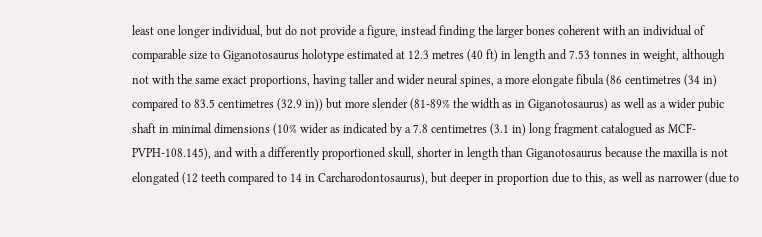least one longer individual, but do not provide a figure, instead finding the larger bones coherent with an individual of comparable size to Giganotosaurus holotype estimated at 12.3 metres (40 ft) in length and 7.53 tonnes in weight, although not with the same exact proportions, having taller and wider neural spines, a more elongate fibula (86 centimetres (34 in) compared to 83.5 centimetres (32.9 in)) but more slender (81-89% the width as in Giganotosaurus) as well as a wider pubic shaft in minimal dimensions (10% wider as indicated by a 7.8 centimetres (3.1 in) long fragment catalogued as MCF-PVPH-108.145), and with a differently proportioned skull, shorter in length than Giganotosaurus because the maxilla is not elongated (12 teeth compared to 14 in Carcharodontosaurus), but deeper in proportion due to this, as well as narrower (due to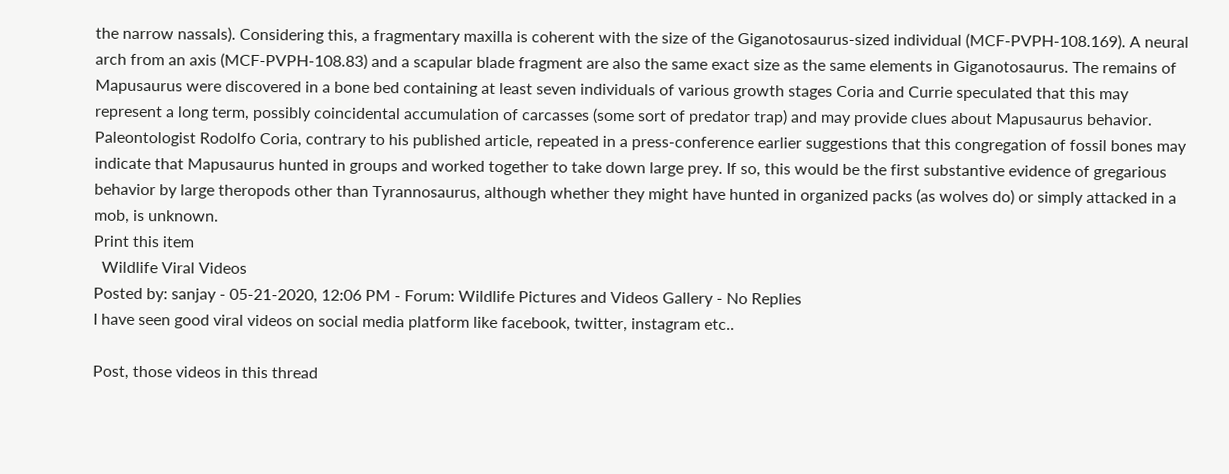the narrow nassals). Considering this, a fragmentary maxilla is coherent with the size of the Giganotosaurus-sized individual (MCF-PVPH-108.169). A neural arch from an axis (MCF-PVPH-108.83) and a scapular blade fragment are also the same exact size as the same elements in Giganotosaurus. The remains of Mapusaurus were discovered in a bone bed containing at least seven individuals of various growth stages Coria and Currie speculated that this may represent a long term, possibly coincidental accumulation of carcasses (some sort of predator trap) and may provide clues about Mapusaurus behavior. Paleontologist Rodolfo Coria, contrary to his published article, repeated in a press-conference earlier suggestions that this congregation of fossil bones may indicate that Mapusaurus hunted in groups and worked together to take down large prey. If so, this would be the first substantive evidence of gregarious behavior by large theropods other than Tyrannosaurus, although whether they might have hunted in organized packs (as wolves do) or simply attacked in a mob, is unknown.
Print this item
  Wildlife Viral Videos
Posted by: sanjay - 05-21-2020, 12:06 PM - Forum: Wildlife Pictures and Videos Gallery - No Replies
I have seen good viral videos on social media platform like facebook, twitter, instagram etc..

Post, those videos in this thread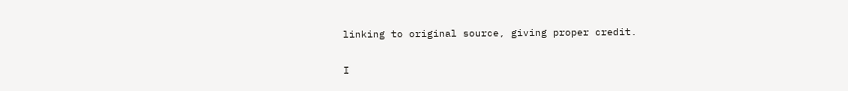linking to original source, giving proper credit.

I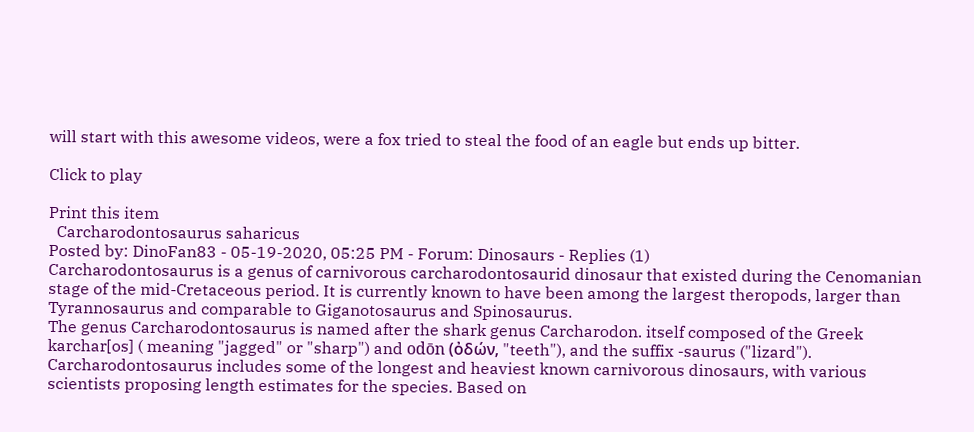will start with this awesome videos, were a fox tried to steal the food of an eagle but ends up bitter.

Click to play

Print this item
  Carcharodontosaurus saharicus
Posted by: DinoFan83 - 05-19-2020, 05:25 PM - Forum: Dinosaurs - Replies (1)
Carcharodontosaurus is a genus of carnivorous carcharodontosaurid dinosaur that existed during the Cenomanian stage of the mid-Cretaceous period. It is currently known to have been among the largest theropods, larger than Tyrannosaurus and comparable to Giganotosaurus and Spinosaurus.
The genus Carcharodontosaurus is named after the shark genus Carcharodon. itself composed of the Greek karchar[os] ( meaning "jagged" or "sharp") and odōn (ὀδών, "teeth"), and the suffix -saurus ("lizard"). Carcharodontosaurus includes some of the longest and heaviest known carnivorous dinosaurs, with various scientists proposing length estimates for the species. Based on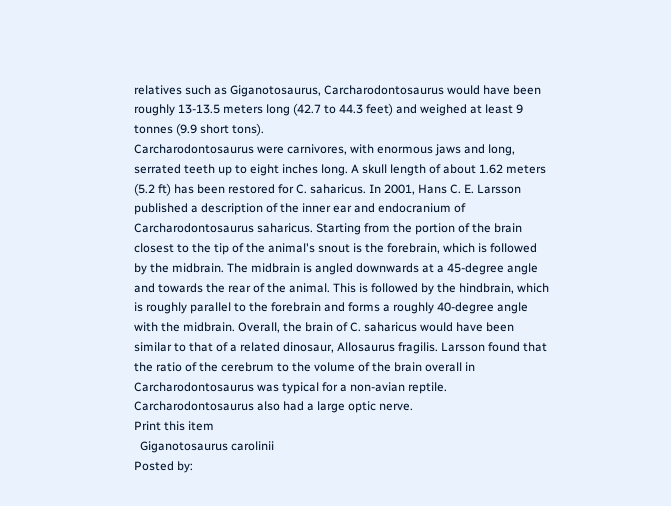relatives such as Giganotosaurus, Carcharodontosaurus would have been roughly 13-13.5 meters long (42.7 to 44.3 feet) and weighed at least 9 tonnes (9.9 short tons).
Carcharodontosaurus were carnivores, with enormous jaws and long, serrated teeth up to eight inches long. A skull length of about 1.62 meters (5.2 ft) has been restored for C. saharicus. In 2001, Hans C. E. Larsson published a description of the inner ear and endocranium of Carcharodontosaurus saharicus. Starting from the portion of the brain closest to the tip of the animal's snout is the forebrain, which is followed by the midbrain. The midbrain is angled downwards at a 45-degree angle and towards the rear of the animal. This is followed by the hindbrain, which is roughly parallel to the forebrain and forms a roughly 40-degree angle with the midbrain. Overall, the brain of C. saharicus would have been similar to that of a related dinosaur, Allosaurus fragilis. Larsson found that the ratio of the cerebrum to the volume of the brain overall in Carcharodontosaurus was typical for a non-avian reptile. Carcharodontosaurus also had a large optic nerve.
Print this item
  Giganotosaurus carolinii
Posted by: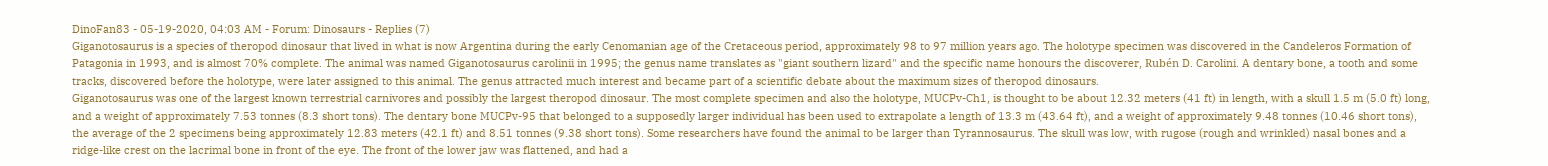DinoFan83 - 05-19-2020, 04:03 AM - Forum: Dinosaurs - Replies (7)
Giganotosaurus is a species of theropod dinosaur that lived in what is now Argentina during the early Cenomanian age of the Cretaceous period, approximately 98 to 97 million years ago. The holotype specimen was discovered in the Candeleros Formation of Patagonia in 1993, and is almost 70% complete. The animal was named Giganotosaurus carolinii in 1995; the genus name translates as "giant southern lizard" and the specific name honours the discoverer, Rubén D. Carolini. A dentary bone, a tooth and some tracks, discovered before the holotype, were later assigned to this animal. The genus attracted much interest and became part of a scientific debate about the maximum sizes of theropod dinosaurs.
Giganotosaurus was one of the largest known terrestrial carnivores and possibly the largest theropod dinosaur. The most complete specimen and also the holotype, MUCPv-Ch1, is thought to be about 12.32 meters (41 ft) in length, with a skull 1.5 m (5.0 ft) long, and a weight of approximately 7.53 tonnes (8.3 short tons). The dentary bone MUCPv-95 that belonged to a supposedly larger individual has been used to extrapolate a length of 13.3 m (43.64 ft), and a weight of approximately 9.48 tonnes (10.46 short tons), the average of the 2 specimens being approximately 12.83 meters (42.1 ft) and 8.51 tonnes (9.38 short tons). Some researchers have found the animal to be larger than Tyrannosaurus. The skull was low, with rugose (rough and wrinkled) nasal bones and a ridge-like crest on the lacrimal bone in front of the eye. The front of the lower jaw was flattened, and had a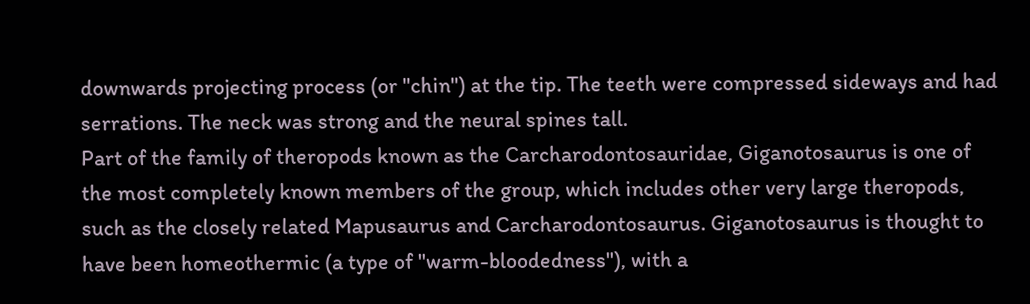downwards projecting process (or "chin") at the tip. The teeth were compressed sideways and had serrations. The neck was strong and the neural spines tall.
Part of the family of theropods known as the Carcharodontosauridae, Giganotosaurus is one of the most completely known members of the group, which includes other very large theropods, such as the closely related Mapusaurus and Carcharodontosaurus. Giganotosaurus is thought to have been homeothermic (a type of "warm-bloodedness"), with a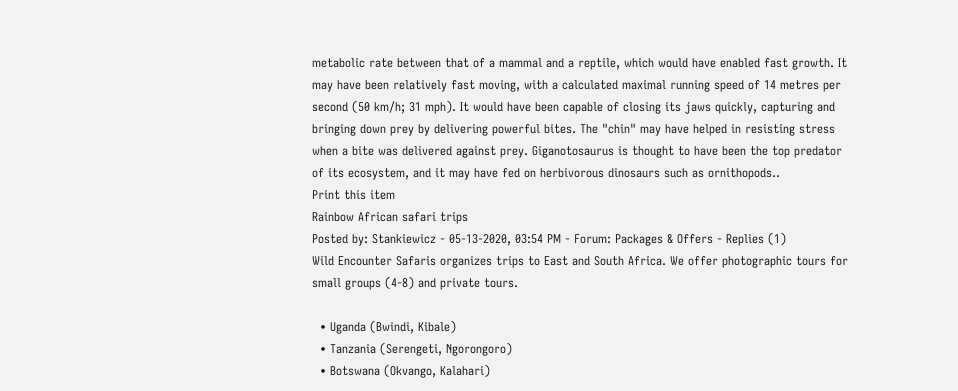metabolic rate between that of a mammal and a reptile, which would have enabled fast growth. It may have been relatively fast moving, with a calculated maximal running speed of 14 metres per second (50 km/h; 31 mph). It would have been capable of closing its jaws quickly, capturing and bringing down prey by delivering powerful bites. The "chin" may have helped in resisting stress when a bite was delivered against prey. Giganotosaurus is thought to have been the top predator of its ecosystem, and it may have fed on herbivorous dinosaurs such as ornithopods..
Print this item
Rainbow African safari trips
Posted by: Stankiewicz - 05-13-2020, 03:54 PM - Forum: Packages & Offers - Replies (1)
Wild Encounter Safaris organizes trips to East and South Africa. We offer photographic tours for small groups (4-8) and private tours.

  • Uganda (Bwindi, Kibale)
  • Tanzania (Serengeti, Ngorongoro)
  • Botswana (Okvango, Kalahari)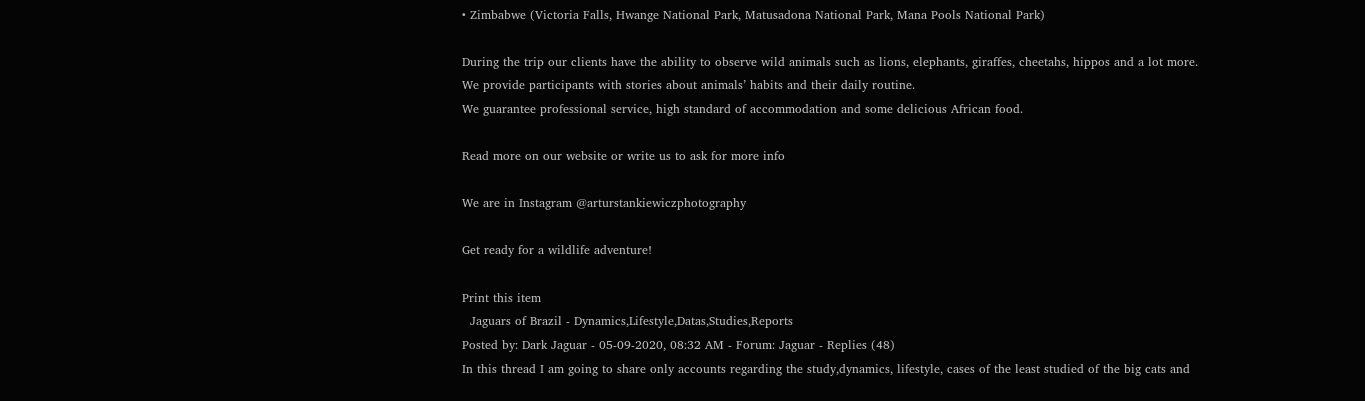• Zimbabwe (Victoria Falls, Hwange National Park, Matusadona National Park, Mana Pools National Park)

During the trip our clients have the ability to observe wild animals such as lions, elephants, giraffes, cheetahs, hippos and a lot more. We provide participants with stories about animals’ habits and their daily routine.
We guarantee professional service, high standard of accommodation and some delicious African food.

Read more on our website or write us to ask for more info

We are in Instagram @arturstankiewiczphotography

Get ready for a wildlife adventure!

Print this item
  Jaguars of Brazil - Dynamics,Lifestyle,Datas,Studies,Reports
Posted by: Dark Jaguar - 05-09-2020, 08:32 AM - Forum: Jaguar - Replies (48)
In this thread I am going to share only accounts regarding the study,dynamics, lifestyle, cases of the least studied of the big cats and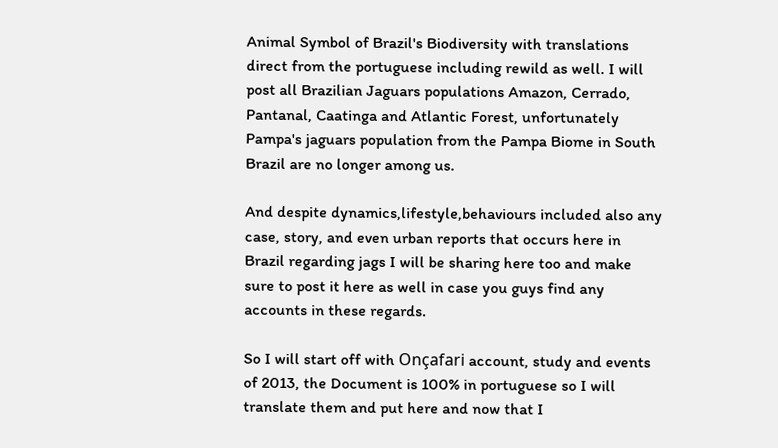Animal Symbol of Brazil's Biodiversity with translations direct from the portuguese including rewild as well. I will post all Brazilian Jaguars populations Amazon, Cerrado, Pantanal, Caatinga and Atlantic Forest, unfortunately Pampa's jaguars population from the Pampa Biome in South Brazil are no longer among us.

And despite dynamics,lifestyle,behaviours included also any case, story, and even urban reports that occurs here in Brazil regarding jags I will be sharing here too and make sure to post it here as well in case you guys find any accounts in these regards.

So I will start off with Onçafari account, study and events of 2013, the Document is 100% in portuguese so I will translate them and put here and now that I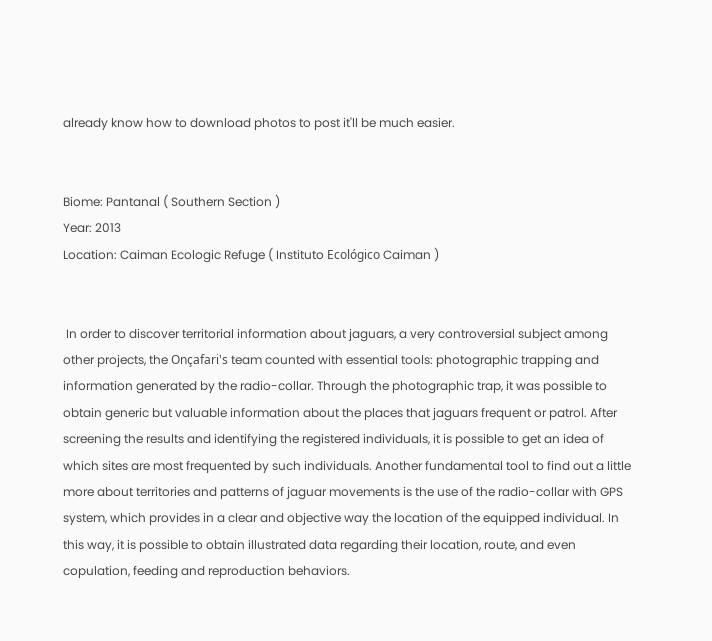already know how to download photos to post it'll be much easier.


Biome: Pantanal ( Southern Section )
Year: 2013
Location: Caiman Ecologic Refuge ( Instituto Ecológico Caiman )


 In order to discover territorial information about jaguars, a very controversial subject among other projects, the Onçafari's team counted with essential tools: photographic trapping and information generated by the radio-collar. Through the photographic trap, it was possible to obtain generic but valuable information about the places that jaguars frequent or patrol. After screening the results and identifying the registered individuals, it is possible to get an idea of which sites are most frequented by such individuals. Another fundamental tool to find out a little more about territories and patterns of jaguar movements is the use of the radio-collar with GPS system, which provides in a clear and objective way the location of the equipped individual. In this way, it is possible to obtain illustrated data regarding their location, route, and even copulation, feeding and reproduction behaviors.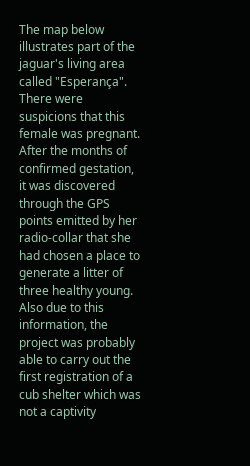The map below illustrates part of the jaguar's living area called "Esperança". There were suspicions that this female was pregnant. After the months of confirmed gestation, it was discovered through the GPS points emitted by her radio-collar that she had chosen a place to generate a litter of three healthy young. Also due to this information, the project was probably able to carry out the first registration of a cub shelter which was not a captivity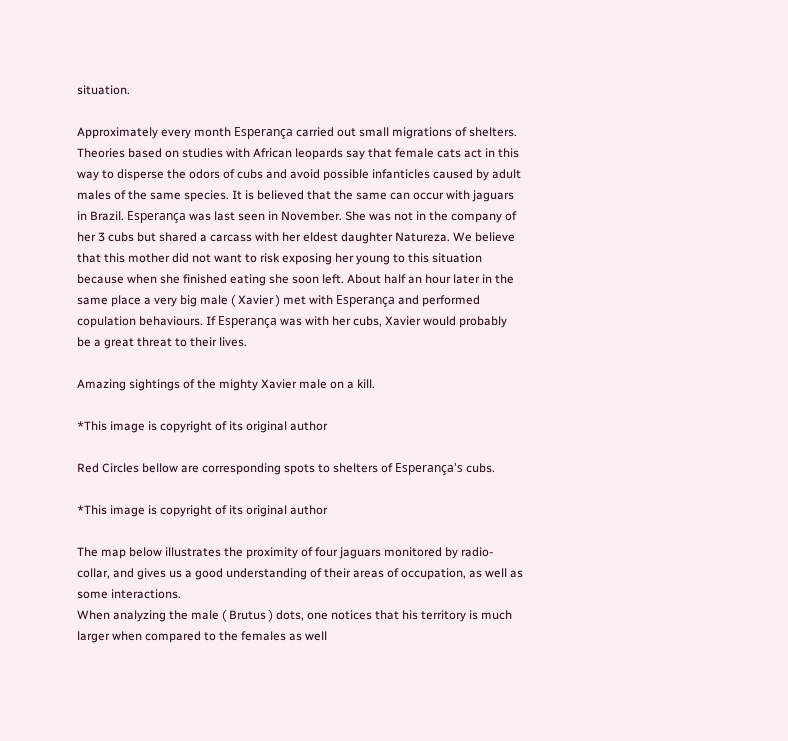situation.

Approximately every month Esperança carried out small migrations of shelters. Theories based on studies with African leopards say that female cats act in this way to disperse the odors of cubs and avoid possible infanticles caused by adult males of the same species. It is believed that the same can occur with jaguars in Brazil. Esperança was last seen in November. She was not in the company of her 3 cubs but shared a carcass with her eldest daughter Natureza. We believe that this mother did not want to risk exposing her young to this situation because when she finished eating she soon left. About half an hour later in the same place a very big male ( Xavier ) met with Esperança and performed copulation behaviours. If Esperança was with her cubs, Xavier would probably be a great threat to their lives.

Amazing sightings of the mighty Xavier male on a kill.

*This image is copyright of its original author

Red Circles bellow are corresponding spots to shelters of Esperança's cubs.

*This image is copyright of its original author

The map below illustrates the proximity of four jaguars monitored by radio-collar, and gives us a good understanding of their areas of occupation, as well as some interactions.
When analyzing the male ( Brutus ) dots, one notices that his territory is much larger when compared to the females as well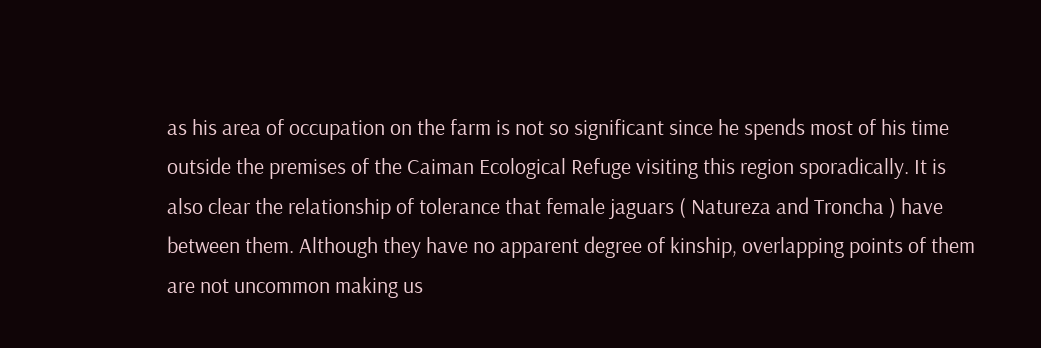as his area of occupation on the farm is not so significant since he spends most of his time outside the premises of the Caiman Ecological Refuge visiting this region sporadically. It is also clear the relationship of tolerance that female jaguars ( Natureza and Troncha ) have between them. Although they have no apparent degree of kinship, overlapping points of them are not uncommon making us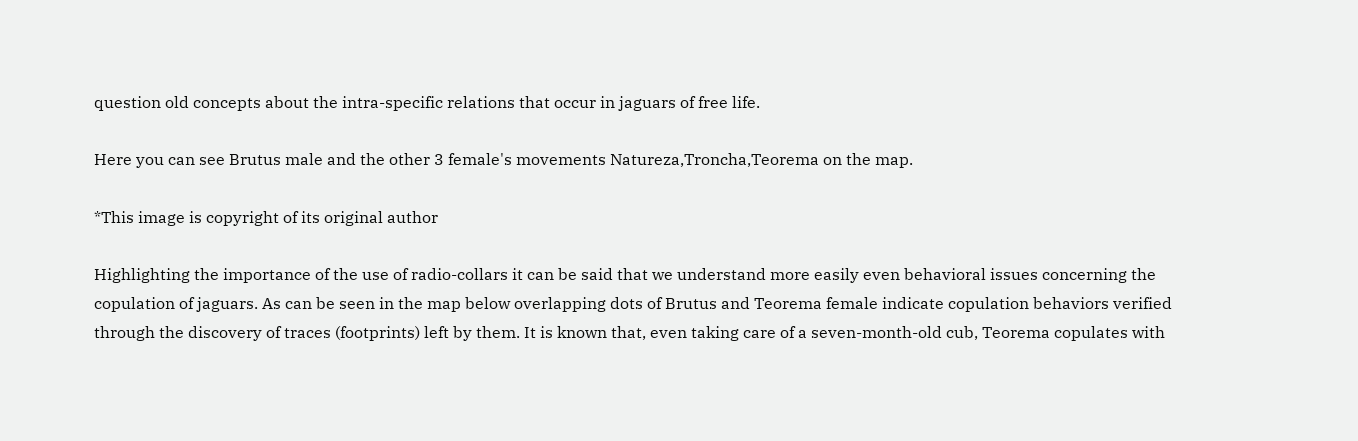question old concepts about the intra-specific relations that occur in jaguars of free life.

Here you can see Brutus male and the other 3 female's movements Natureza,Troncha,Teorema on the map.

*This image is copyright of its original author

Highlighting the importance of the use of radio-collars it can be said that we understand more easily even behavioral issues concerning the copulation of jaguars. As can be seen in the map below overlapping dots of Brutus and Teorema female indicate copulation behaviors verified through the discovery of traces (footprints) left by them. It is known that, even taking care of a seven-month-old cub, Teorema copulates with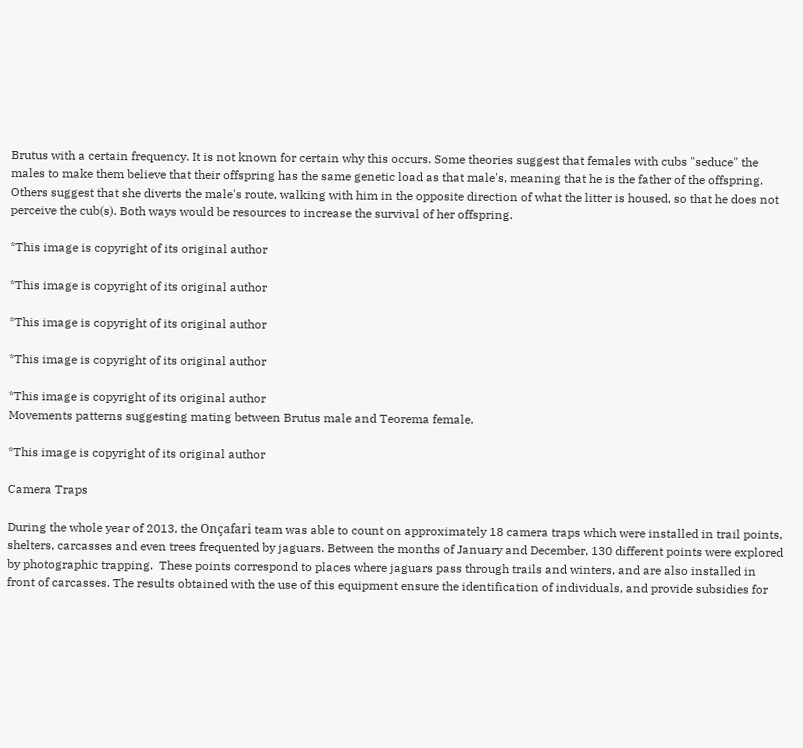Brutus with a certain frequency. It is not known for certain why this occurs. Some theories suggest that females with cubs "seduce" the males to make them believe that their offspring has the same genetic load as that male's, meaning that he is the father of the offspring. Others suggest that she diverts the male's route, walking with him in the opposite direction of what the litter is housed, so that he does not perceive the cub(s). Both ways would be resources to increase the survival of her offspring.

*This image is copyright of its original author

*This image is copyright of its original author

*This image is copyright of its original author

*This image is copyright of its original author

*This image is copyright of its original author
Movements patterns suggesting mating between Brutus male and Teorema female.

*This image is copyright of its original author

Camera Traps

During the whole year of 2013, the Onçafari team was able to count on approximately 18 camera traps which were installed in trail points, shelters, carcasses and even trees frequented by jaguars. Between the months of January and December, 130 different points were explored by photographic trapping.  These points correspond to places where jaguars pass through trails and winters, and are also installed in front of carcasses. The results obtained with the use of this equipment ensure the identification of individuals, and provide subsidies for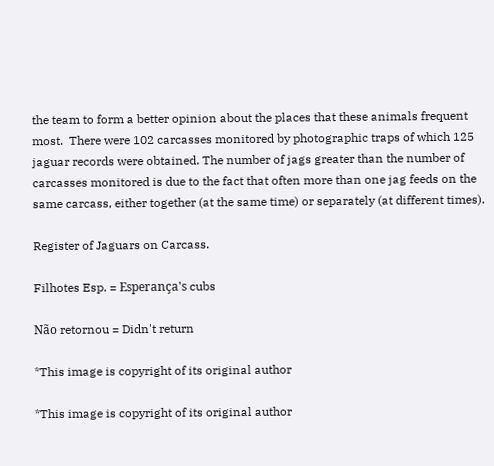the team to form a better opinion about the places that these animals frequent most.  There were 102 carcasses monitored by photographic traps of which 125 jaguar records were obtained. The number of jags greater than the number of carcasses monitored is due to the fact that often more than one jag feeds on the same carcass, either together (at the same time) or separately (at different times).

Register of Jaguars on Carcass.

Filhotes Esp. = Esperança's cubs

Não retornou = Didn't return

*This image is copyright of its original author

*This image is copyright of its original author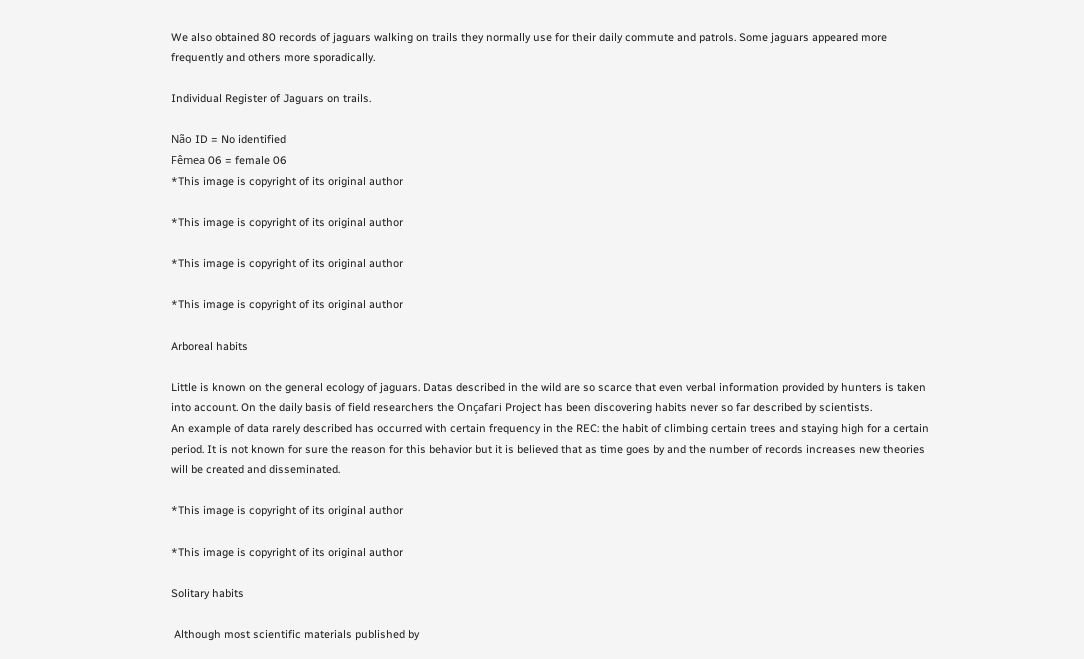We also obtained 80 records of jaguars walking on trails they normally use for their daily commute and patrols. Some jaguars appeared more frequently and others more sporadically.

Individual Register of Jaguars on trails.

Não ID = No identified
Fêmea 06 = female 06
*This image is copyright of its original author

*This image is copyright of its original author

*This image is copyright of its original author

*This image is copyright of its original author

Arboreal habits

Little is known on the general ecology of jaguars. Datas described in the wild are so scarce that even verbal information provided by hunters is taken into account. On the daily basis of field researchers the Onçafari Project has been discovering habits never so far described by scientists.
An example of data rarely described has occurred with certain frequency in the REC: the habit of climbing certain trees and staying high for a certain period. It is not known for sure the reason for this behavior but it is believed that as time goes by and the number of records increases new theories will be created and disseminated.

*This image is copyright of its original author

*This image is copyright of its original author

Solitary habits

 Although most scientific materials published by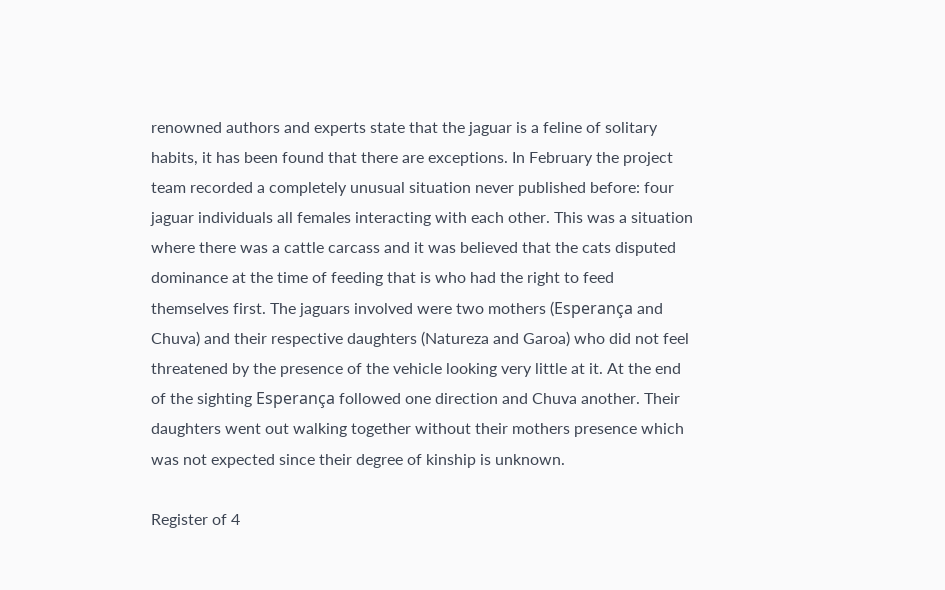renowned authors and experts state that the jaguar is a feline of solitary habits, it has been found that there are exceptions. In February the project team recorded a completely unusual situation never published before: four jaguar individuals all females interacting with each other. This was a situation where there was a cattle carcass and it was believed that the cats disputed dominance at the time of feeding that is who had the right to feed themselves first. The jaguars involved were two mothers (Esperança and Chuva) and their respective daughters (Natureza and Garoa) who did not feel threatened by the presence of the vehicle looking very little at it. At the end of the sighting Esperança followed one direction and Chuva another. Their daughters went out walking together without their mothers presence which was not expected since their degree of kinship is unknown.

Register of 4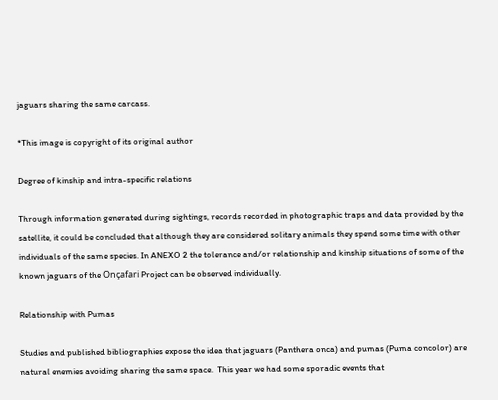jaguars sharing the same carcass.

*This image is copyright of its original author

Degree of kinship and intra-specific relations

Through information generated during sightings, records recorded in photographic traps and data provided by the satellite, it could be concluded that although they are considered solitary animals they spend some time with other individuals of the same species. In ANEXO 2 the tolerance and/or relationship and kinship situations of some of the known jaguars of the Onçafari Project can be observed individually.

Relationship with Pumas

Studies and published bibliographies expose the idea that jaguars (Panthera onca) and pumas (Puma concolor) are natural enemies avoiding sharing the same space.  This year we had some sporadic events that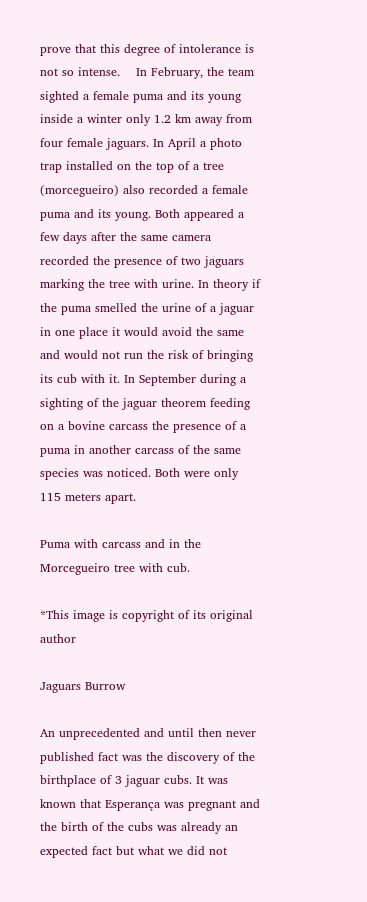prove that this degree of intolerance is not so intense.    In February, the team sighted a female puma and its young inside a winter only 1.2 km away from four female jaguars. In April a photo trap installed on the top of a tree (morcegueiro) also recorded a female puma and its young. Both appeared a few days after the same camera recorded the presence of two jaguars marking the tree with urine. In theory if the puma smelled the urine of a jaguar in one place it would avoid the same and would not run the risk of bringing its cub with it. In September during a sighting of the jaguar theorem feeding on a bovine carcass the presence of a puma in another carcass of the same species was noticed. Both were only 115 meters apart.

Puma with carcass and in the Morcegueiro tree with cub.

*This image is copyright of its original author

Jaguars Burrow

An unprecedented and until then never published fact was the discovery of the birthplace of 3 jaguar cubs. It was known that Esperança was pregnant and the birth of the cubs was already an expected fact but what we did not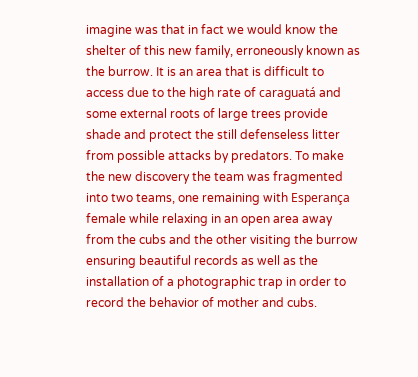imagine was that in fact we would know the shelter of this new family, erroneously known as the burrow. It is an area that is difficult to access due to the high rate of caraguatá and some external roots of large trees provide shade and protect the still defenseless litter from possible attacks by predators. To make the new discovery the team was fragmented into two teams, one remaining with Esperança female while relaxing in an open area away from the cubs and the other visiting the burrow ensuring beautiful records as well as the installation of a photographic trap in order to record the behavior of mother and cubs.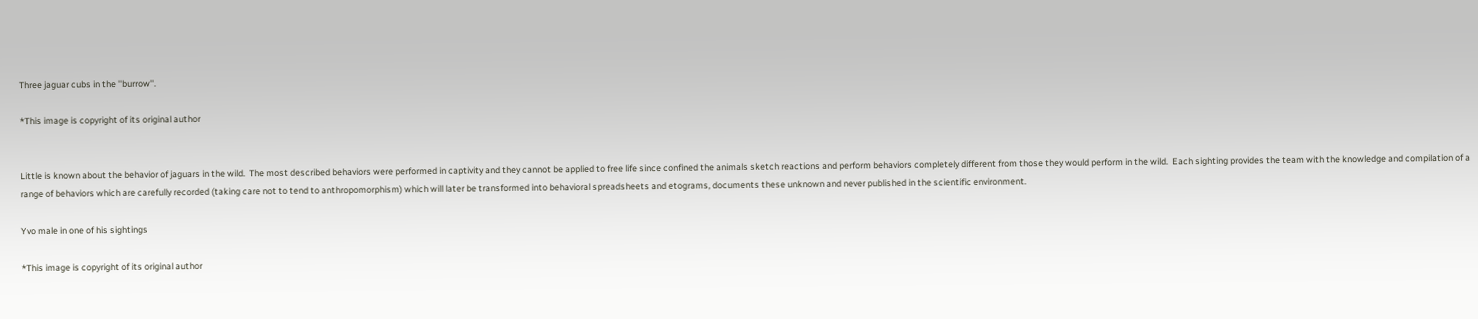Three jaguar cubs in the ''burrow''.

*This image is copyright of its original author


Little is known about the behavior of jaguars in the wild.  The most described behaviors were performed in captivity and they cannot be applied to free life since confined the animals sketch reactions and perform behaviors completely different from those they would perform in the wild.  Each sighting provides the team with the knowledge and compilation of a range of behaviors which are carefully recorded (taking care not to tend to anthropomorphism) which will later be transformed into behavioral spreadsheets and etograms, documents these unknown and never published in the scientific environment.

Yvo male in one of his sightings

*This image is copyright of its original author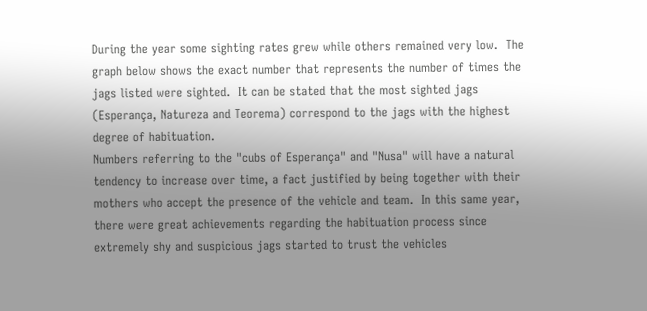During the year some sighting rates grew while others remained very low.  The graph below shows the exact number that represents the number of times the jags listed were sighted.  It can be stated that the most sighted jags (Esperança, Natureza and Teorema) correspond to the jags with the highest degree of habituation.
Numbers referring to the "cubs of Esperança" and "Nusa" will have a natural tendency to increase over time, a fact justified by being together with their mothers who accept the presence of the vehicle and team.  In this same year, there were great achievements regarding the habituation process since extremely shy and suspicious jags started to trust the vehicles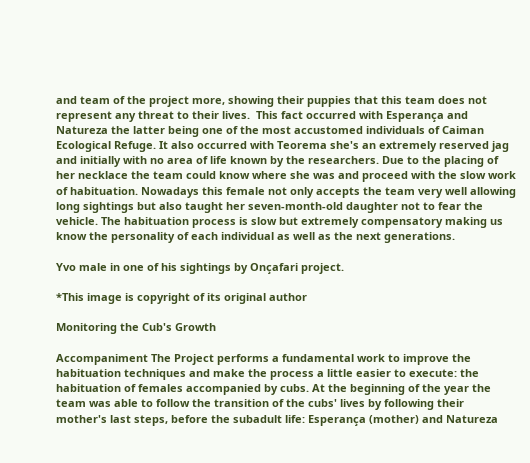and team of the project more, showing their puppies that this team does not represent any threat to their lives.  This fact occurred with Esperança and Natureza the latter being one of the most accustomed individuals of Caiman Ecological Refuge. It also occurred with Teorema she's an extremely reserved jag and initially with no area of life known by the researchers. Due to the placing of her necklace the team could know where she was and proceed with the slow work of habituation. Nowadays this female not only accepts the team very well allowing long sightings but also taught her seven-month-old daughter not to fear the vehicle. The habituation process is slow but extremely compensatory making us know the personality of each individual as well as the next generations.

Yvo male in one of his sightings by Onçafari project.

*This image is copyright of its original author

Monitoring the Cub's Growth

Accompaniment The Project performs a fundamental work to improve the habituation techniques and make the process a little easier to execute: the habituation of females accompanied by cubs. At the beginning of the year the team was able to follow the transition of the cubs' lives by following their mother's last steps, before the subadult life: Esperança (mother) and Natureza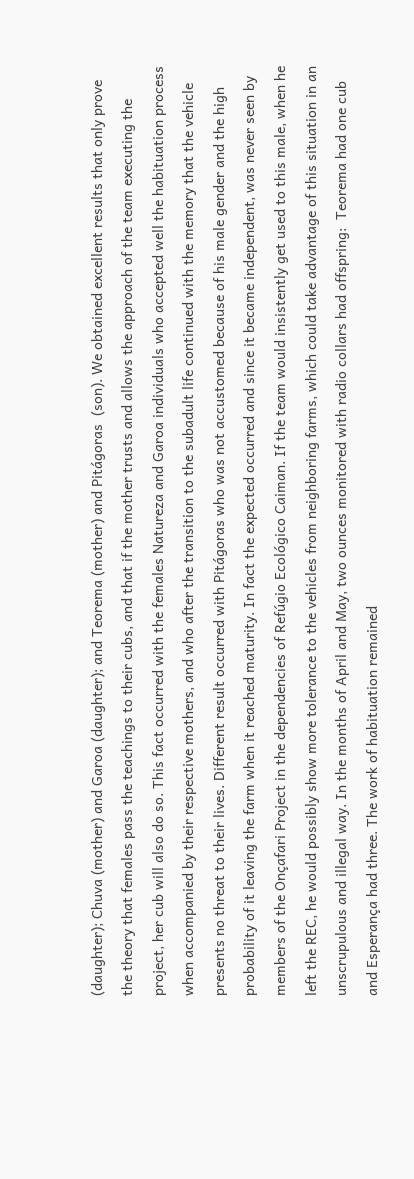(daughter); Chuva (mother) and Garoa (daughter); and Teorema (mother) and Pitágoras  (son). We obtained excellent results that only prove the theory that females pass the teachings to their cubs, and that if the mother trusts and allows the approach of the team executing the project, her cub will also do so. This fact occurred with the females Natureza and Garoa individuals who accepted well the habituation process when accompanied by their respective mothers, and who after the transition to the subadult life continued with the memory that the vehicle presents no threat to their lives. Different result occurred with Pitágoras who was not accustomed because of his male gender and the high probability of it leaving the farm when it reached maturity. In fact the expected occurred and since it became independent, was never seen by members of the Onçafari Project in the dependencies of Refúgio Ecológico Caiman. If the team would insistently get used to this male, when he left the REC, he would possibly show more tolerance to the vehicles from neighboring farms, which could take advantage of this situation in an unscrupulous and illegal way. In the months of April and May, two ounces monitored with radio collars had offspring:  Teorema had one cub and Esperança had three. The work of habituation remained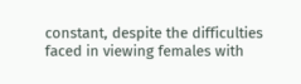constant, despite the difficulties faced in viewing females with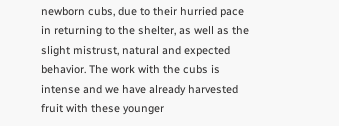newborn cubs, due to their hurried pace in returning to the shelter, as well as the slight mistrust, natural and expected behavior. The work with the cubs is intense and we have already harvested fruit with these younger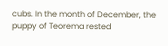cubs. In the month of December, the puppy of Teorema rested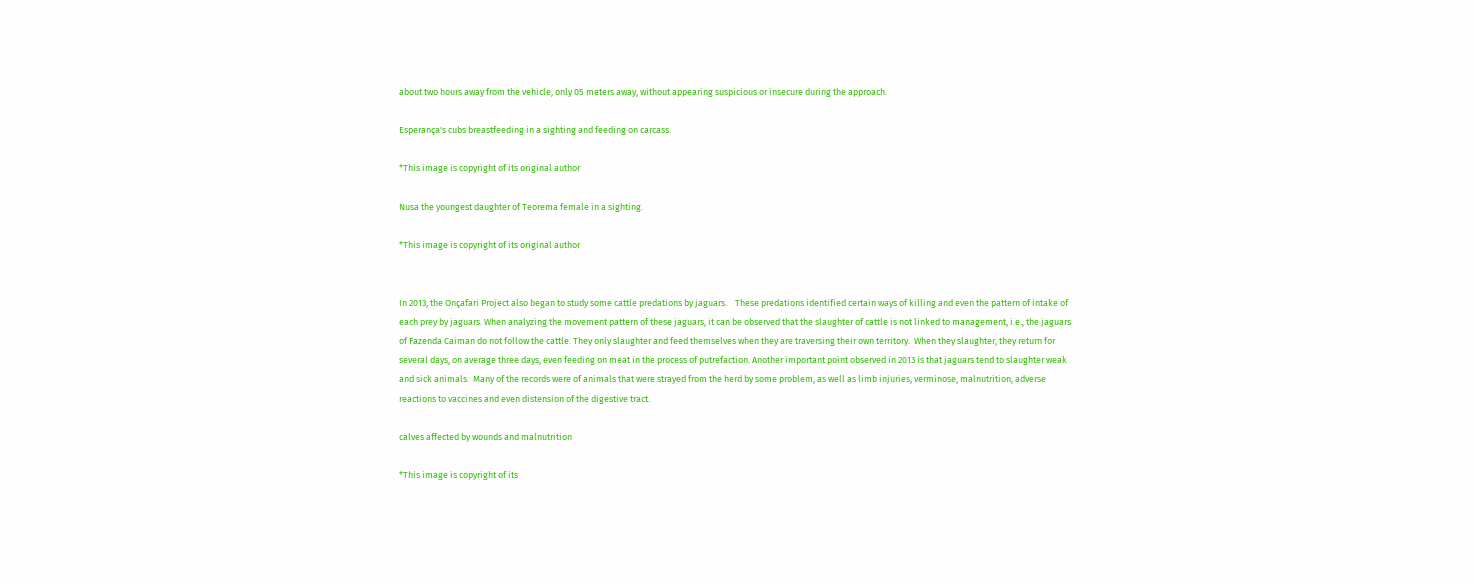about two hours away from the vehicle, only 05 meters away, without appearing suspicious or insecure during the approach.

Esperança's cubs breastfeeding in a sighting and feeding on carcass.

*This image is copyright of its original author

Nusa the youngest daughter of Teorema female in a sighting.

*This image is copyright of its original author


In 2013, the Onçafari Project also began to study some cattle predations by jaguars.    These predations identified certain ways of killing and even the pattern of intake of each prey by jaguars. When analyzing the movement pattern of these jaguars, it can be observed that the slaughter of cattle is not linked to management, i.e., the jaguars of Fazenda Caiman do not follow the cattle. They only slaughter and feed themselves when they are traversing their own territory.  When they slaughter, they return for several days, on average three days, even feeding on meat in the process of putrefaction. Another important point observed in 2013 is that jaguars tend to slaughter weak and sick animals.  Many of the records were of animals that were strayed from the herd by some problem, as well as limb injuries, verminose, malnutrition, adverse reactions to vaccines and even distension of the digestive tract.

calves affected by wounds and malnutrition

*This image is copyright of its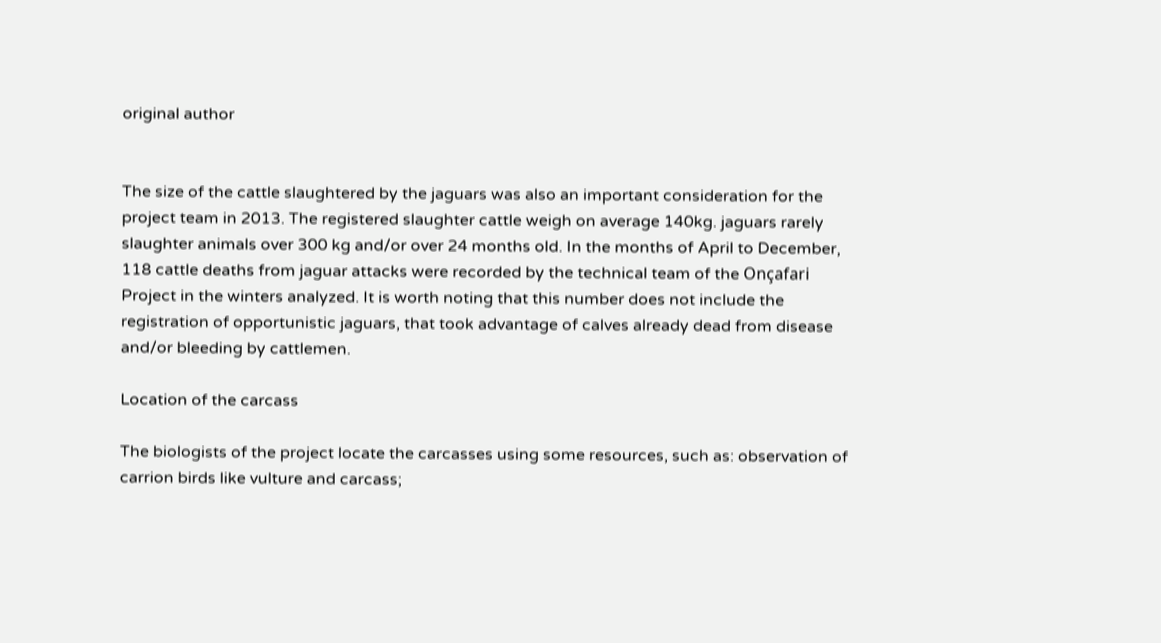original author


The size of the cattle slaughtered by the jaguars was also an important consideration for the project team in 2013. The registered slaughter cattle weigh on average 140kg. jaguars rarely  slaughter animals over 300 kg and/or over 24 months old. In the months of April to December, 118 cattle deaths from jaguar attacks were recorded by the technical team of the Onçafari Project in the winters analyzed. It is worth noting that this number does not include the registration of opportunistic jaguars, that took advantage of calves already dead from disease and/or bleeding by cattlemen.

Location of the carcass

The biologists of the project locate the carcasses using some resources, such as: observation of carrion birds like vulture and carcass;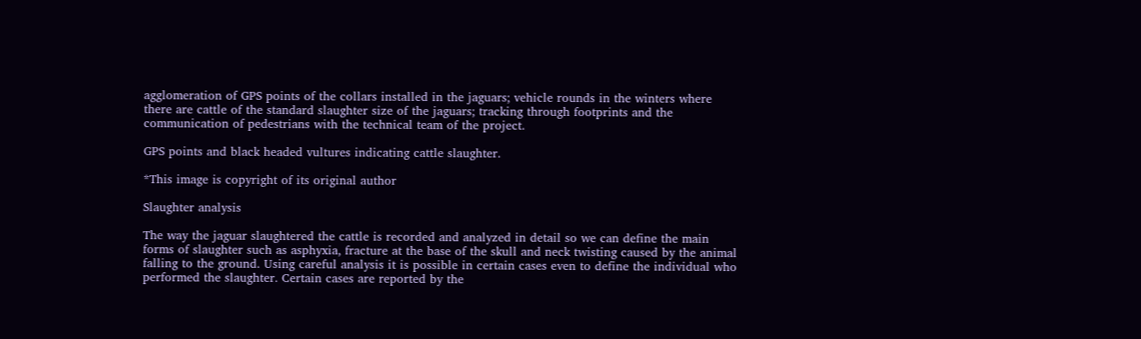agglomeration of GPS points of the collars installed in the jaguars; vehicle rounds in the winters where there are cattle of the standard slaughter size of the jaguars; tracking through footprints and the communication of pedestrians with the technical team of the project.

GPS points and black headed vultures indicating cattle slaughter.

*This image is copyright of its original author

Slaughter analysis

The way the jaguar slaughtered the cattle is recorded and analyzed in detail so we can define the main forms of slaughter such as asphyxia, fracture at the base of the skull and neck twisting caused by the animal falling to the ground. Using careful analysis it is possible in certain cases even to define the individual who performed the slaughter. Certain cases are reported by the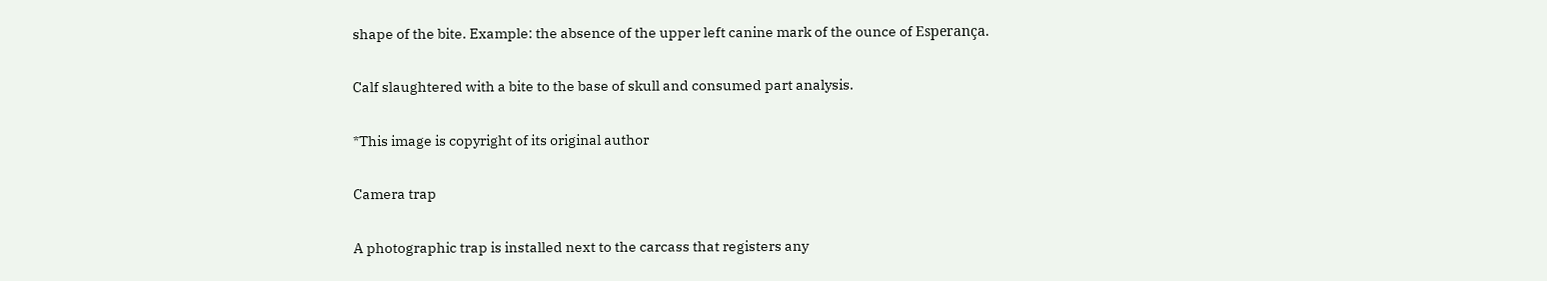shape of the bite. Example: the absence of the upper left canine mark of the ounce of Esperança.

Calf slaughtered with a bite to the base of skull and consumed part analysis.

*This image is copyright of its original author

Camera trap

A photographic trap is installed next to the carcass that registers any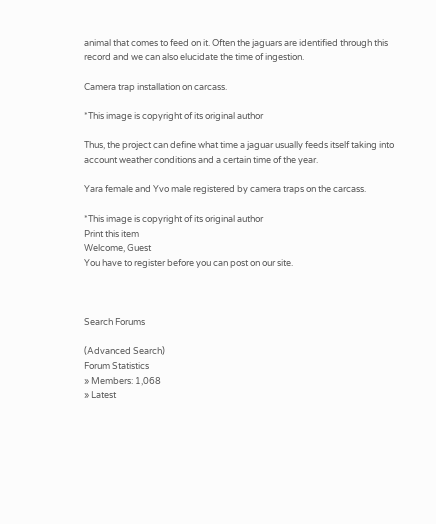animal that comes to feed on it. Often the jaguars are identified through this record and we can also elucidate the time of ingestion.

Camera trap installation on carcass.

*This image is copyright of its original author

Thus, the project can define what time a jaguar usually feeds itself taking into account weather conditions and a certain time of the year.

Yara female and Yvo male registered by camera traps on the carcass.

*This image is copyright of its original author
Print this item
Welcome, Guest
You have to register before you can post on our site.



Search Forums

(Advanced Search)
Forum Statistics
» Members: 1,068
» Latest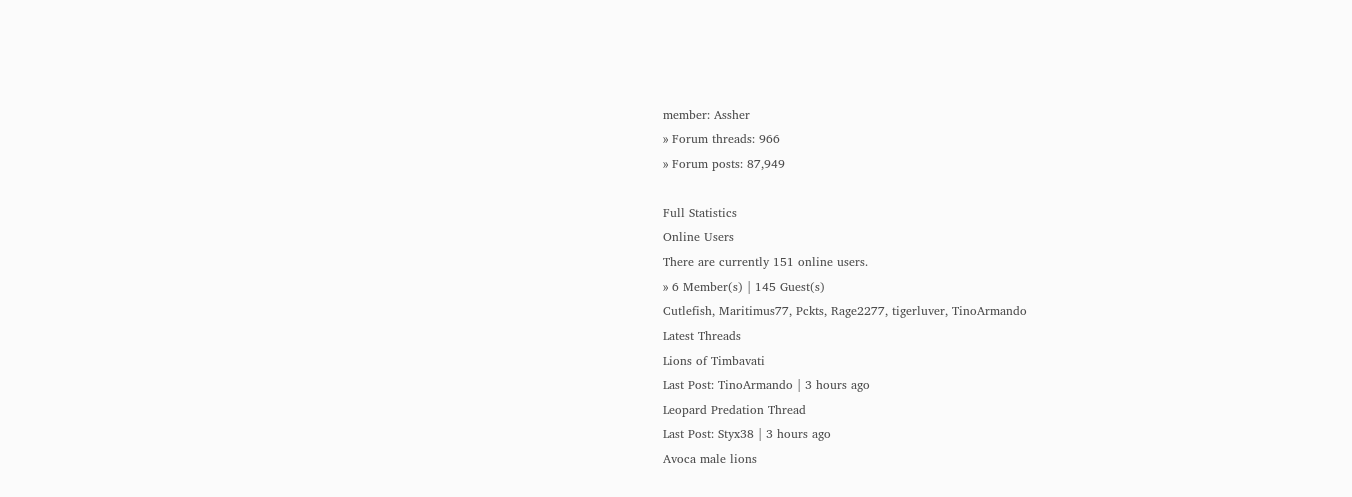member: Assher
» Forum threads: 966
» Forum posts: 87,949

Full Statistics
Online Users
There are currently 151 online users.
» 6 Member(s) | 145 Guest(s)
Cutlefish, Maritimus77, Pckts, Rage2277, tigerluver, TinoArmando
Latest Threads
Lions of Timbavati
Last Post: TinoArmando | 3 hours ago
Leopard Predation Thread
Last Post: Styx38 | 3 hours ago
Avoca male lions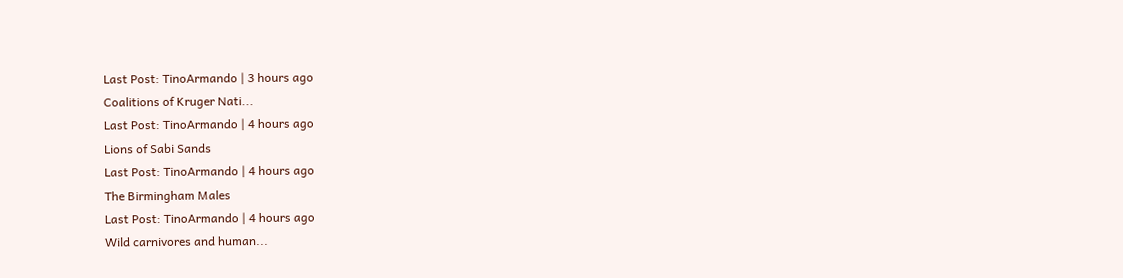Last Post: TinoArmando | 3 hours ago
Coalitions of Kruger Nati...
Last Post: TinoArmando | 4 hours ago
Lions of Sabi Sands
Last Post: TinoArmando | 4 hours ago
The Birmingham Males
Last Post: TinoArmando | 4 hours ago
Wild carnivores and human...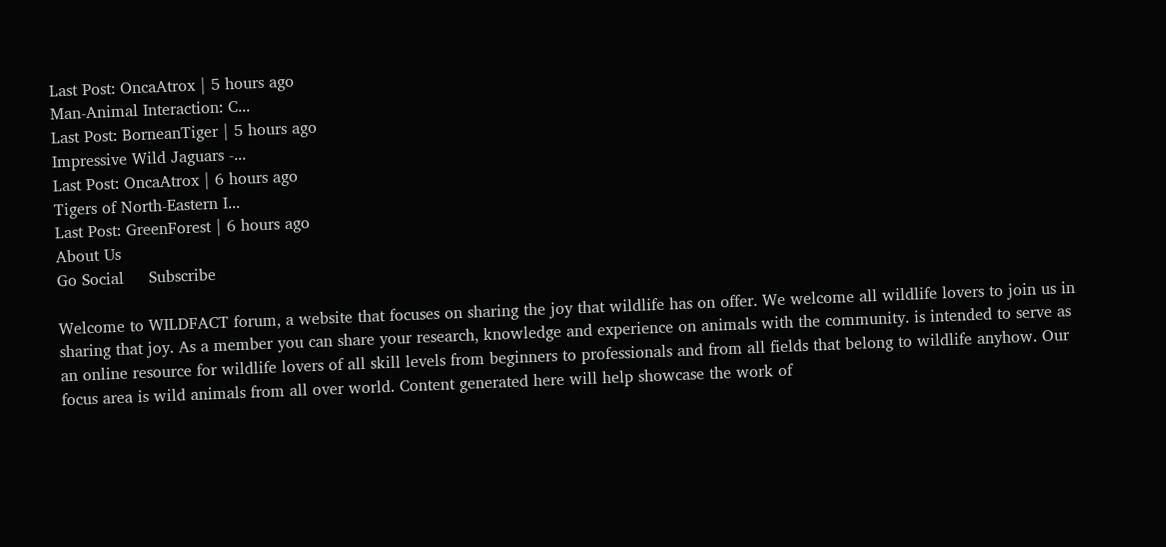Last Post: OncaAtrox | 5 hours ago
Man-Animal Interaction: C...
Last Post: BorneanTiger | 5 hours ago
Impressive Wild Jaguars -...
Last Post: OncaAtrox | 6 hours ago
Tigers of North-Eastern I...
Last Post: GreenForest | 6 hours ago
About Us
Go Social     Subscribe

Welcome to WILDFACT forum, a website that focuses on sharing the joy that wildlife has on offer. We welcome all wildlife lovers to join us in sharing that joy. As a member you can share your research, knowledge and experience on animals with the community. is intended to serve as an online resource for wildlife lovers of all skill levels from beginners to professionals and from all fields that belong to wildlife anyhow. Our focus area is wild animals from all over world. Content generated here will help showcase the work of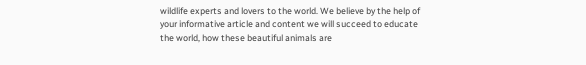wildlife experts and lovers to the world. We believe by the help of your informative article and content we will succeed to educate the world, how these beautiful animals are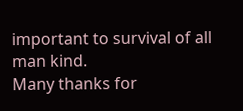important to survival of all man kind.
Many thanks for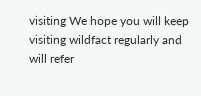visiting We hope you will keep visiting wildfact regularly and will refer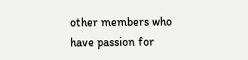other members who have passion for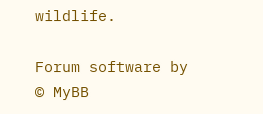wildlife.

Forum software by © MyBB